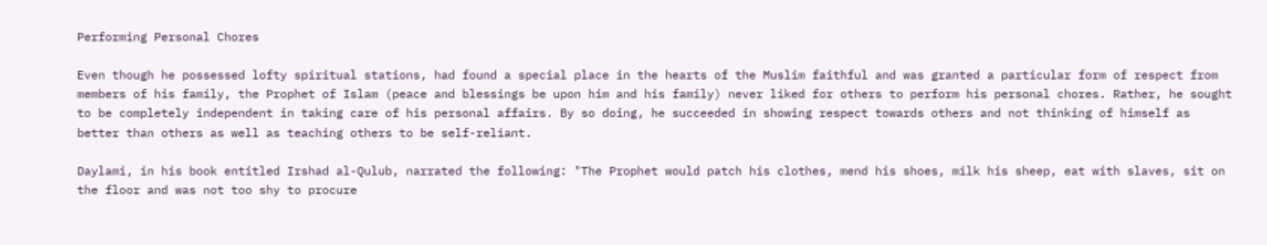Performing Personal Chores

Even though he possessed lofty spiritual stations, had found a special place in the hearts of the Muslim faithful and was granted a particular form of respect from members of his family, the Prophet of Islam (peace and blessings be upon him and his family) never liked for others to perform his personal chores. Rather, he sought to be completely independent in taking care of his personal affairs. By so doing, he succeeded in showing respect towards others and not thinking of himself as better than others as well as teaching others to be self-reliant.

Daylami, in his book entitled Irshad al-Qulub, narrated the following: "The Prophet would patch his clothes, mend his shoes, milk his sheep, eat with slaves, sit on the floor and was not too shy to procure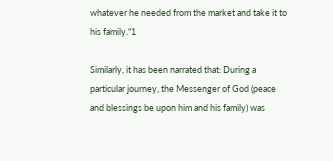whatever he needed from the market and take it to his family."1

Similarly, it has been narrated that: During a particular journey, the Messenger of God (peace and blessings be upon him and his family) was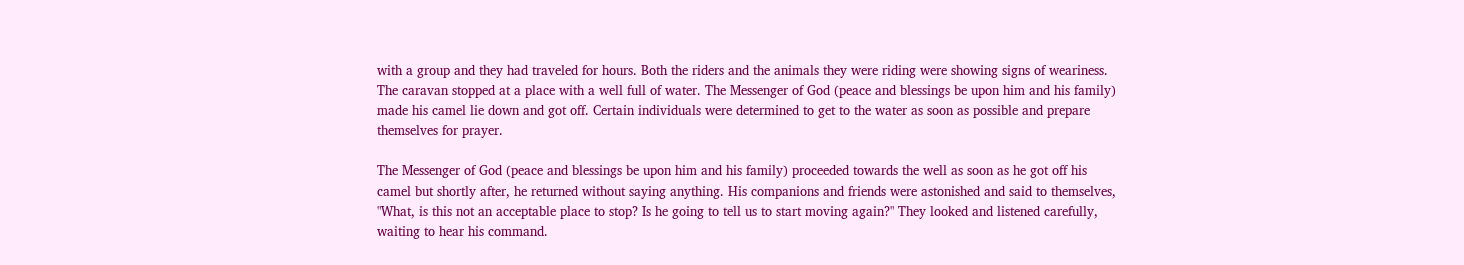with a group and they had traveled for hours. Both the riders and the animals they were riding were showing signs of weariness. The caravan stopped at a place with a well full of water. The Messenger of God (peace and blessings be upon him and his family) made his camel lie down and got off. Certain individuals were determined to get to the water as soon as possible and prepare themselves for prayer.

The Messenger of God (peace and blessings be upon him and his family) proceeded towards the well as soon as he got off his camel but shortly after, he returned without saying anything. His companions and friends were astonished and said to themselves, "What, is this not an acceptable place to stop? Is he going to tell us to start moving again?" They looked and listened carefully, waiting to hear his command.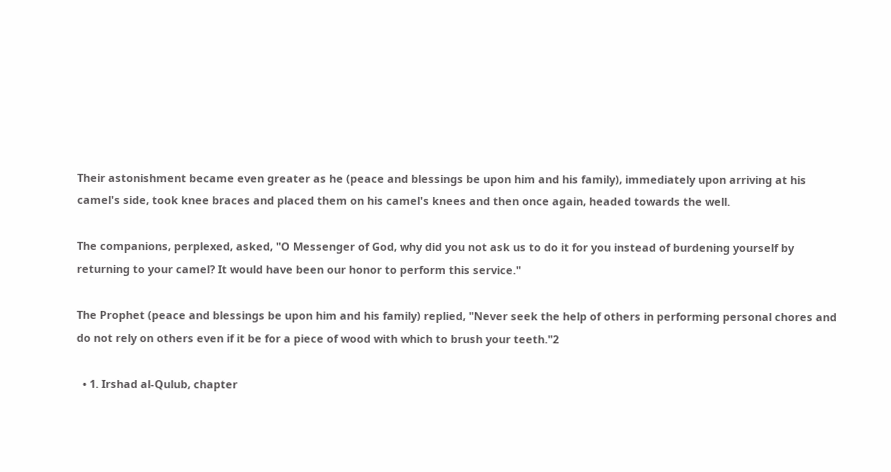Their astonishment became even greater as he (peace and blessings be upon him and his family), immediately upon arriving at his camel's side, took knee braces and placed them on his camel's knees and then once again, headed towards the well.

The companions, perplexed, asked, "O Messenger of God, why did you not ask us to do it for you instead of burdening yourself by returning to your camel? It would have been our honor to perform this service."

The Prophet (peace and blessings be upon him and his family) replied, "Never seek the help of others in performing personal chores and do not rely on others even if it be for a piece of wood with which to brush your teeth."2

  • 1. Irshad al-Qulub, chapter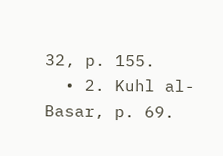32, p. 155.
  • 2. Kuhl al-Basar, p. 69.